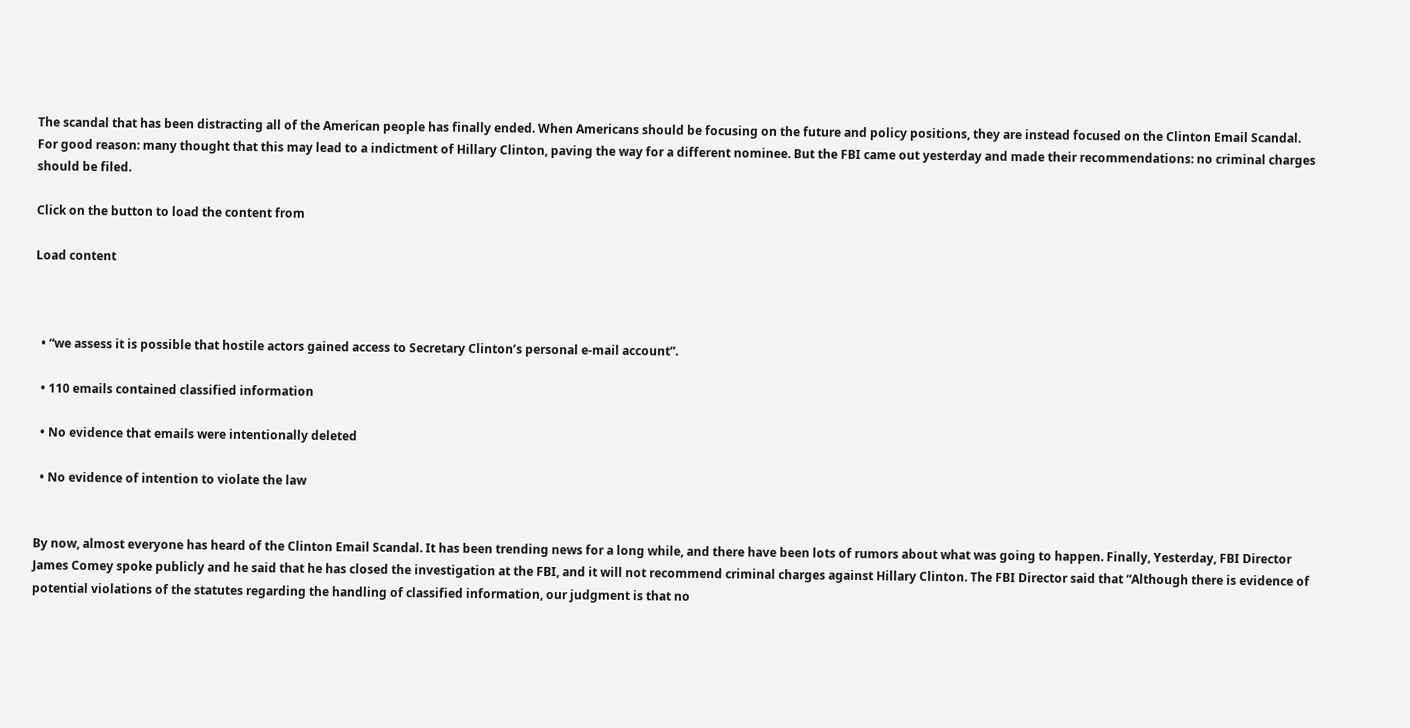The scandal that has been distracting all of the American people has finally ended. When Americans should be focusing on the future and policy positions, they are instead focused on the Clinton Email Scandal. For good reason: many thought that this may lead to a indictment of Hillary Clinton, paving the way for a different nominee. But the FBI came out yesterday and made their recommendations: no criminal charges should be filed.

Click on the button to load the content from

Load content



  • “we assess it is possible that hostile actors gained access to Secretary Clinton’s personal e-mail account”.

  • 110 emails contained classified information

  • No evidence that emails were intentionally deleted

  • No evidence of intention to violate the law


By now, almost everyone has heard of the Clinton Email Scandal. It has been trending news for a long while, and there have been lots of rumors about what was going to happen. Finally, Yesterday, FBI Director James Comey spoke publicly and he said that he has closed the investigation at the FBI, and it will not recommend criminal charges against Hillary Clinton. The FBI Director said that “Although there is evidence of potential violations of the statutes regarding the handling of classified information, our judgment is that no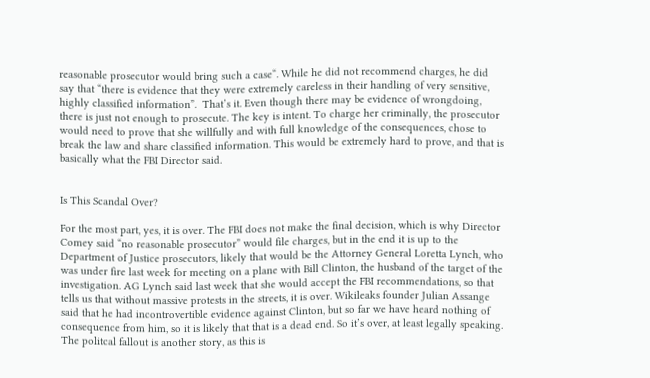reasonable prosecutor would bring such a case“. While he did not recommend charges, he did say that “there is evidence that they were extremely careless in their handling of very sensitive, highly classified information”.  That’s it. Even though there may be evidence of wrongdoing, there is just not enough to prosecute. The key is intent. To charge her criminally, the prosecutor would need to prove that she willfully and with full knowledge of the consequences, chose to break the law and share classified information. This would be extremely hard to prove, and that is basically what the FBI Director said.


Is This Scandal Over?

For the most part, yes, it is over. The FBI does not make the final decision, which is why Director Comey said “no reasonable prosecutor” would file charges, but in the end it is up to the Department of Justice prosecutors, likely that would be the Attorney General Loretta Lynch, who was under fire last week for meeting on a plane with Bill Clinton, the husband of the target of the investigation. AG Lynch said last week that she would accept the FBI recommendations, so that tells us that without massive protests in the streets, it is over. Wikileaks founder Julian Assange said that he had incontrovertible evidence against Clinton, but so far we have heard nothing of consequence from him, so it is likely that that is a dead end. So it’s over, at least legally speaking. The politcal fallout is another story, as this is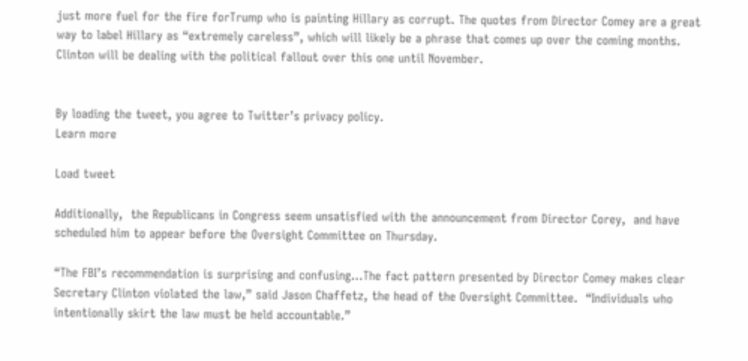just more fuel for the fire forTrump who is painting Hillary as corrupt. The quotes from Director Comey are a great way to label Hillary as “extremely careless”, which will likely be a phrase that comes up over the coming months. Clinton will be dealing with the political fallout over this one until November.


By loading the tweet, you agree to Twitter’s privacy policy.
Learn more

Load tweet

Additionally,  the Republicans in Congress seem unsatisfied with the announcement from Director Corey,  and have scheduled him to appear before the Oversight Committee on Thursday.

“The FBI’s recommendation is surprising and confusing…The fact pattern presented by Director Comey makes clear Secretary Clinton violated the law,” said Jason Chaffetz, the head of the Oversight Committee.  “Individuals who intentionally skirt the law must be held accountable.”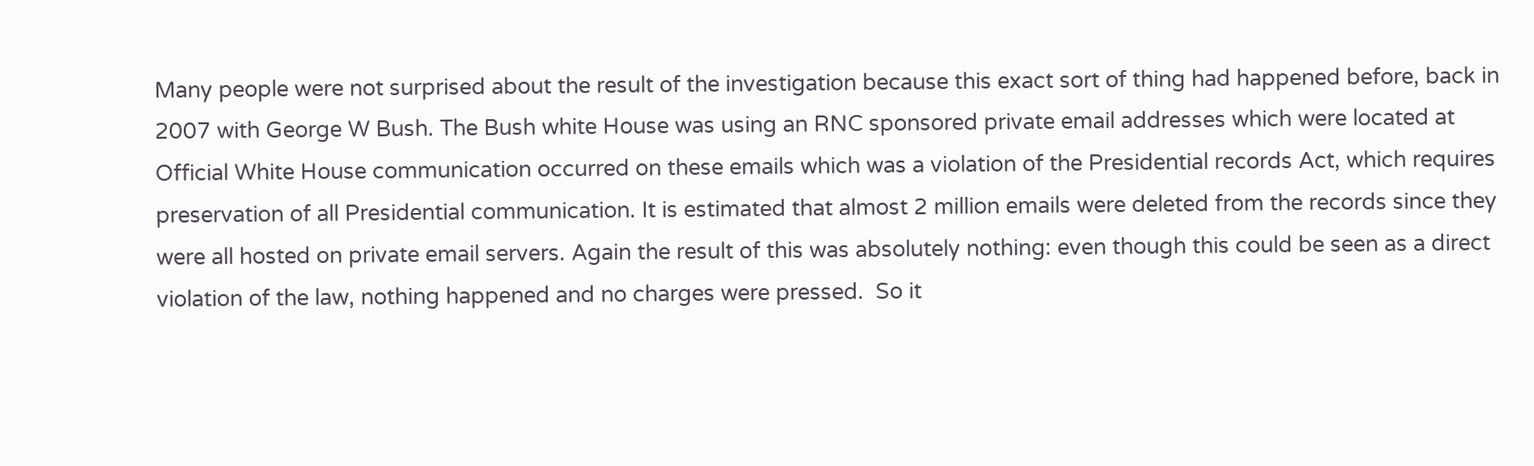Many people were not surprised about the result of the investigation because this exact sort of thing had happened before, back in 2007 with George W Bush. The Bush white House was using an RNC sponsored private email addresses which were located at Official White House communication occurred on these emails which was a violation of the Presidential records Act, which requires preservation of all Presidential communication. It is estimated that almost 2 million emails were deleted from the records since they were all hosted on private email servers. Again the result of this was absolutely nothing: even though this could be seen as a direct violation of the law, nothing happened and no charges were pressed.  So it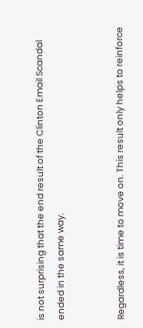is not surprising that the end result of the Clinton Email Scandal ended in the same way.


Regardless, it is time to move on. This result only helps to reinforce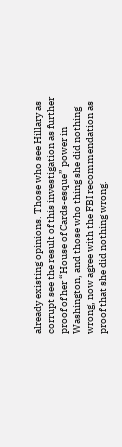already existing opinions. Those who see Hillary as corrupt see the result of this investigation as further proof of her “House of Cards-esque” power in Washington, and those who thing she did nothing wrong, now agree with the FBI recommendation as proof that she did nothing wrong.